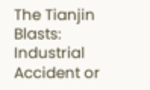The Tianjin Blasts: Industrial Accident or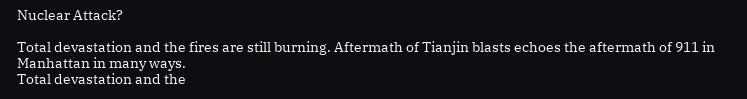Nuclear Attack?

Total devastation and the fires are still burning. Aftermath of Tianjin blasts echoes the aftermath of 911 in Manhattan in many ways.
Total devastation and the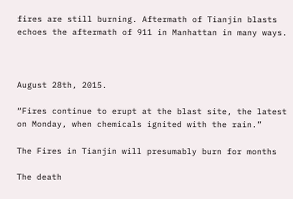fires are still burning. Aftermath of Tianjin blasts echoes the aftermath of 911 in Manhattan in many ways.



August 28th, 2015.

“Fires continue to erupt at the blast site, the latest on Monday, when chemicals ignited with the rain.”

The Fires in Tianjin will presumably burn for months

The death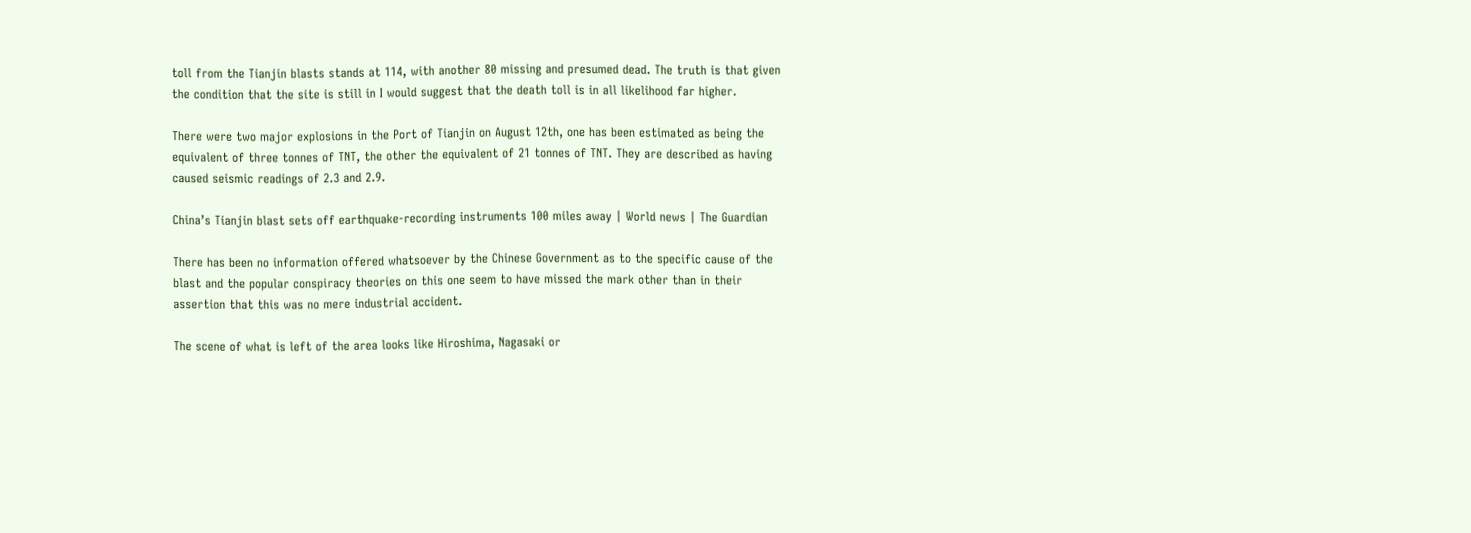toll from the Tianjin blasts stands at 114, with another 80 missing and presumed dead. The truth is that given the condition that the site is still in I would suggest that the death toll is in all likelihood far higher.

There were two major explosions in the Port of Tianjin on August 12th, one has been estimated as being the equivalent of three tonnes of TNT, the other the equivalent of 21 tonnes of TNT. They are described as having caused seismic readings of 2.3 and 2.9.

China’s Tianjin blast sets off earthquake-recording instruments 100 miles away | World news | The Guardian

There has been no information offered whatsoever by the Chinese Government as to the specific cause of the blast and the popular conspiracy theories on this one seem to have missed the mark other than in their assertion that this was no mere industrial accident.

The scene of what is left of the area looks like Hiroshima, Nagasaki or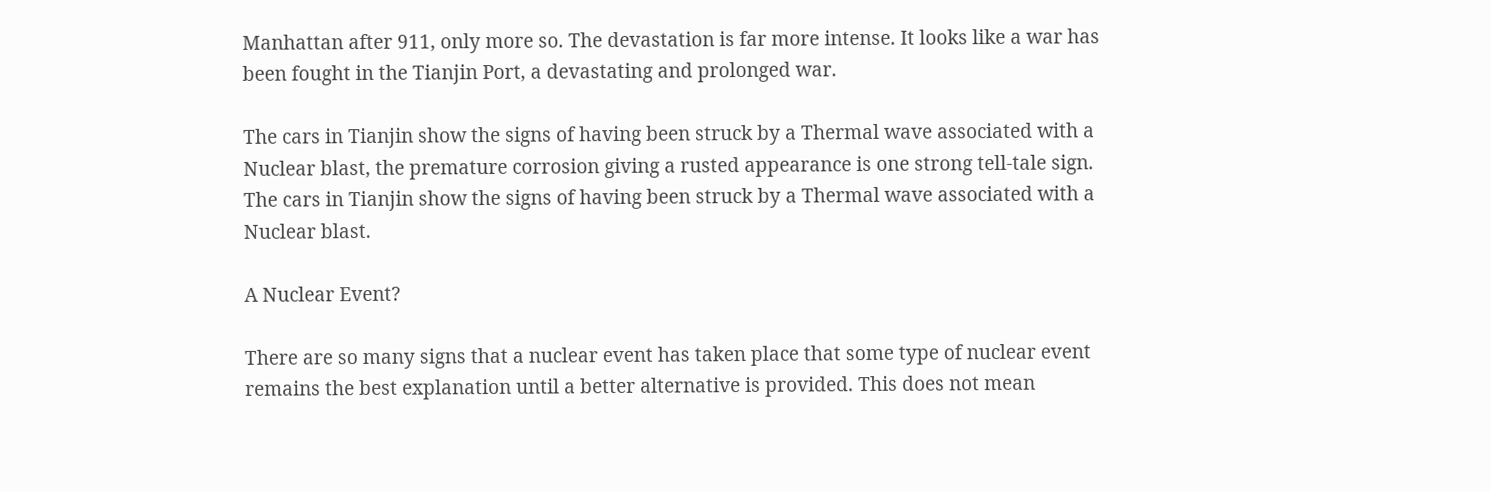Manhattan after 911, only more so. The devastation is far more intense. It looks like a war has been fought in the Tianjin Port, a devastating and prolonged war.

The cars in Tianjin show the signs of having been struck by a Thermal wave associated with a Nuclear blast, the premature corrosion giving a rusted appearance is one strong tell-tale sign.
The cars in Tianjin show the signs of having been struck by a Thermal wave associated with a Nuclear blast.

A Nuclear Event?

There are so many signs that a nuclear event has taken place that some type of nuclear event remains the best explanation until a better alternative is provided. This does not mean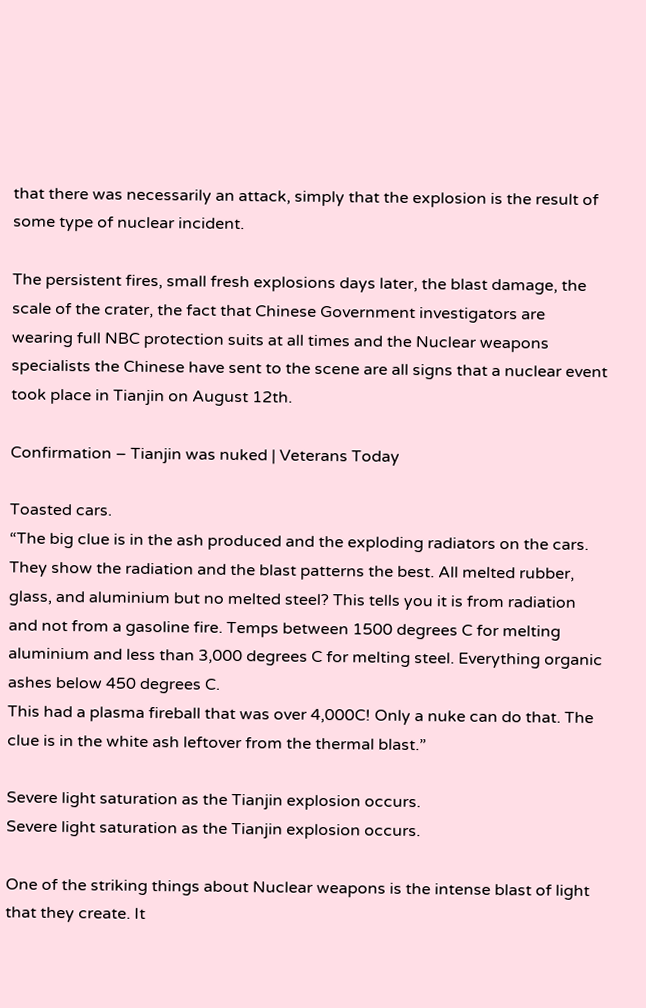that there was necessarily an attack, simply that the explosion is the result of some type of nuclear incident.

The persistent fires, small fresh explosions days later, the blast damage, the scale of the crater, the fact that Chinese Government investigators are wearing full NBC protection suits at all times and the Nuclear weapons specialists the Chinese have sent to the scene are all signs that a nuclear event took place in Tianjin on August 12th.

Confirmation – Tianjin was nuked | Veterans Today

Toasted cars.
“The big clue is in the ash produced and the exploding radiators on the cars. They show the radiation and the blast patterns the best. All melted rubber, glass, and aluminium but no melted steel? This tells you it is from radiation and not from a gasoline fire. Temps between 1500 degrees C for melting aluminium and less than 3,000 degrees C for melting steel. Everything organic ashes below 450 degrees C.
This had a plasma fireball that was over 4,000C! Only a nuke can do that. The clue is in the white ash leftover from the thermal blast.”

Severe light saturation as the Tianjin explosion occurs.
Severe light saturation as the Tianjin explosion occurs.

One of the striking things about Nuclear weapons is the intense blast of light that they create. It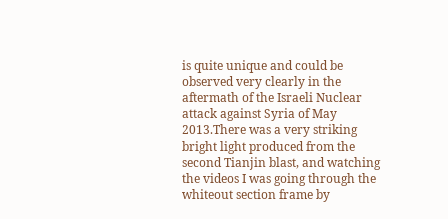is quite unique and could be observed very clearly in the aftermath of the Israeli Nuclear attack against Syria of May 2013.There was a very striking bright light produced from the second Tianjin blast, and watching the videos I was going through the whiteout section frame by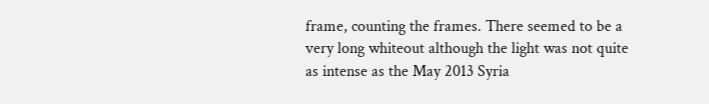frame, counting the frames. There seemed to be a very long whiteout although the light was not quite as intense as the May 2013 Syria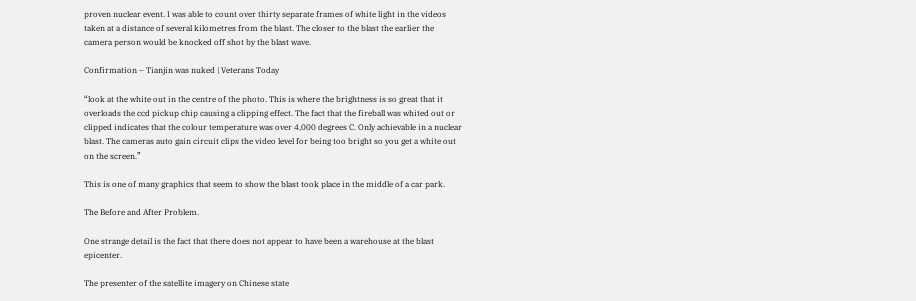proven nuclear event. I was able to count over thirty separate frames of white light in the videos taken at a distance of several kilometres from the blast. The closer to the blast the earlier the camera person would be knocked off shot by the blast wave.

Confirmation – Tianjin was nuked | Veterans Today

“look at the white out in the centre of the photo. This is where the brightness is so great that it overloads the ccd pickup chip causing a clipping effect. The fact that the fireball was whited out or clipped indicates that the colour temperature was over 4,000 degrees C. Only achievable in a nuclear blast. The cameras auto gain circuit clips the video level for being too bright so you get a white out on the screen.”

This is one of many graphics that seem to show the blast took place in the middle of a car park.

The Before and After Problem.

One strange detail is the fact that there does not appear to have been a warehouse at the blast epicenter.

The presenter of the satellite imagery on Chinese state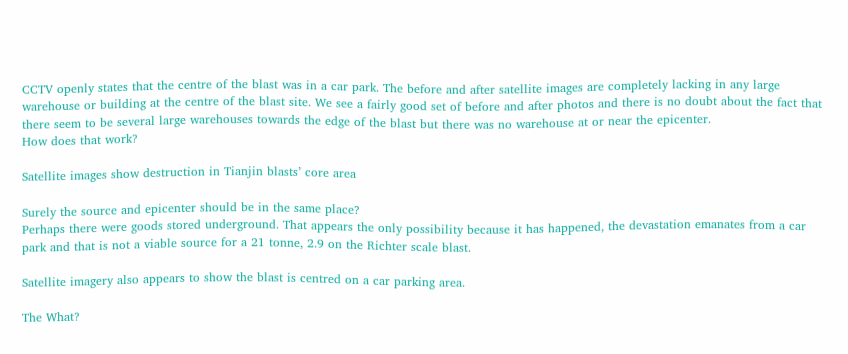CCTV openly states that the centre of the blast was in a car park. The before and after satellite images are completely lacking in any large warehouse or building at the centre of the blast site. We see a fairly good set of before and after photos and there is no doubt about the fact that there seem to be several large warehouses towards the edge of the blast but there was no warehouse at or near the epicenter.
How does that work?

Satellite images show destruction in Tianjin blasts’ core area

Surely the source and epicenter should be in the same place?
Perhaps there were goods stored underground. That appears the only possibility because it has happened, the devastation emanates from a car park and that is not a viable source for a 21 tonne, 2.9 on the Richter scale blast.

Satellite imagery also appears to show the blast is centred on a car parking area.

The What?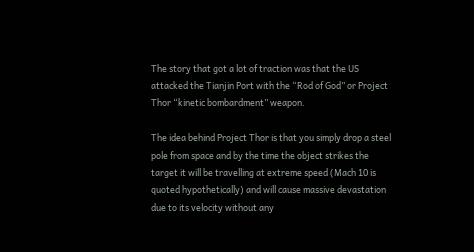The story that got a lot of traction was that the US attacked the Tianjin Port with the “Rod of God” or Project Thor “kinetic bombardment” weapon.

The idea behind Project Thor is that you simply drop a steel pole from space and by the time the object strikes the target it will be travelling at extreme speed (Mach 10 is quoted hypothetically) and will cause massive devastation due to its velocity without any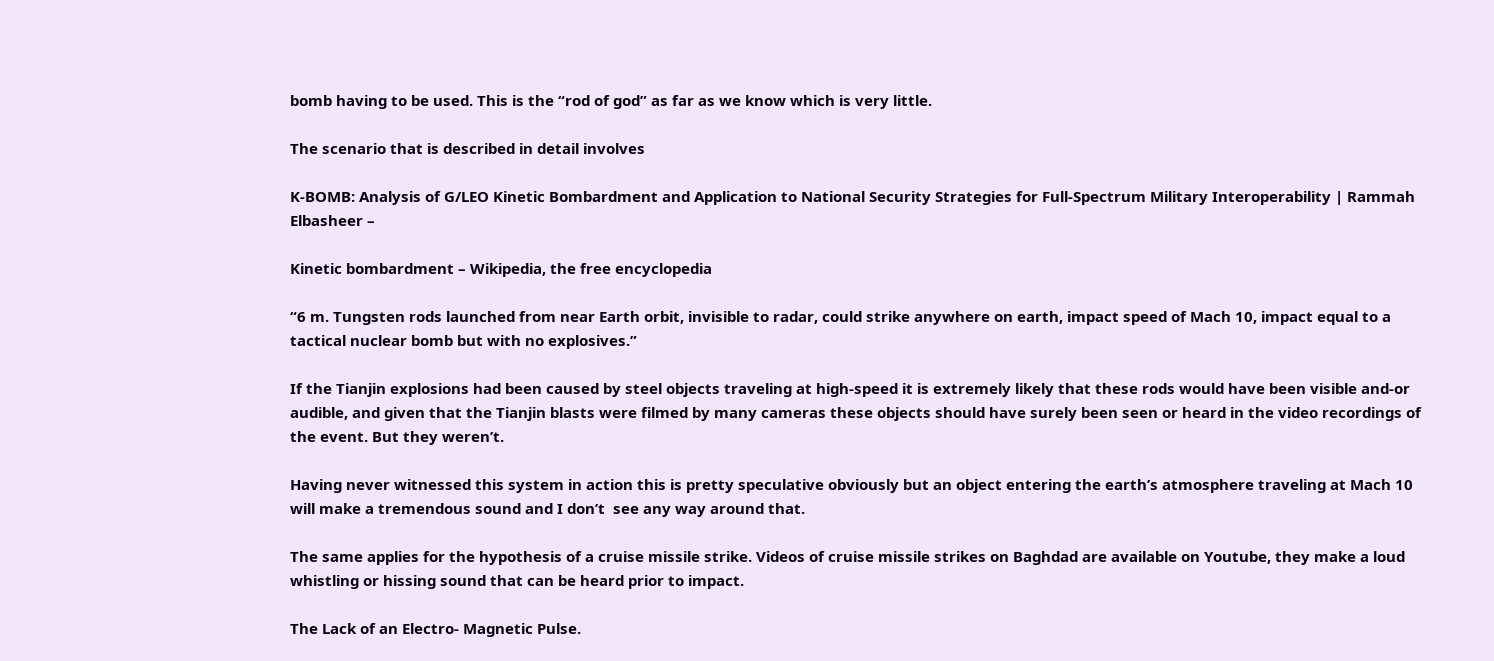bomb having to be used. This is the “rod of god” as far as we know which is very little.

The scenario that is described in detail involves

K-BOMB: Analysis of G/LEO Kinetic Bombardment and Application to National Security Strategies for Full-Spectrum Military Interoperability | Rammah Elbasheer –

Kinetic bombardment – Wikipedia, the free encyclopedia

“6 m. Tungsten rods launched from near Earth orbit, invisible to radar, could strike anywhere on earth, impact speed of Mach 10, impact equal to a tactical nuclear bomb but with no explosives.”

If the Tianjin explosions had been caused by steel objects traveling at high-speed it is extremely likely that these rods would have been visible and-or audible, and given that the Tianjin blasts were filmed by many cameras these objects should have surely been seen or heard in the video recordings of the event. But they weren’t.

Having never witnessed this system in action this is pretty speculative obviously but an object entering the earth’s atmosphere traveling at Mach 10 will make a tremendous sound and I don’t  see any way around that.

The same applies for the hypothesis of a cruise missile strike. Videos of cruise missile strikes on Baghdad are available on Youtube, they make a loud whistling or hissing sound that can be heard prior to impact.

The Lack of an Electro- Magnetic Pulse.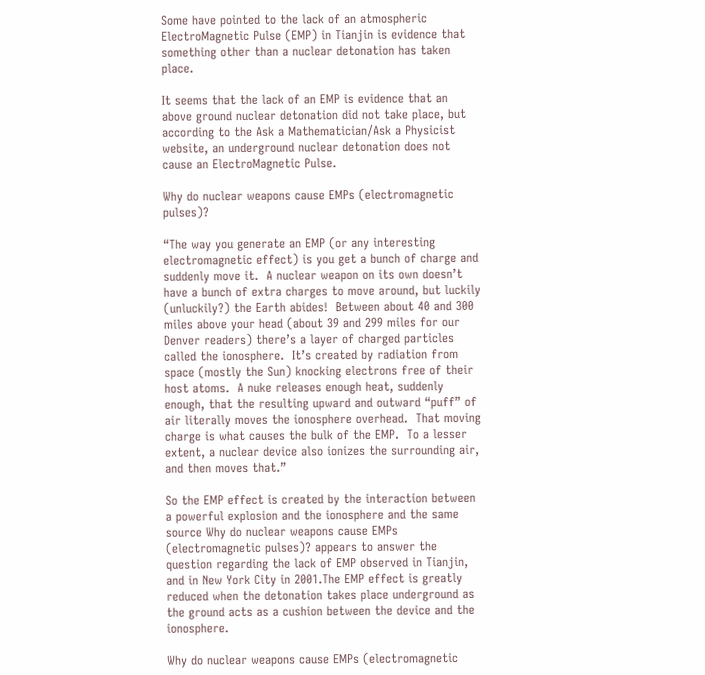Some have pointed to the lack of an atmospheric ElectroMagnetic Pulse (EMP) in Tianjin is evidence that something other than a nuclear detonation has taken place.

It seems that the lack of an EMP is evidence that an above ground nuclear detonation did not take place, but according to the Ask a Mathematician/Ask a Physicist website, an underground nuclear detonation does not cause an ElectroMagnetic Pulse.

Why do nuclear weapons cause EMPs (electromagnetic pulses)?

“The way you generate an EMP (or any interesting electromagnetic effect) is you get a bunch of charge and suddenly move it.  A nuclear weapon on its own doesn’t have a bunch of extra charges to move around, but luckily (unluckily?) the Earth abides!  Between about 40 and 300 miles above your head (about 39 and 299 miles for our Denver readers) there’s a layer of charged particles called the ionosphere.  It’s created by radiation from space (mostly the Sun) knocking electrons free of their host atoms.  A nuke releases enough heat, suddenly enough, that the resulting upward and outward “puff” of air literally moves the ionosphere overhead.  That moving charge is what causes the bulk of the EMP.  To a lesser extent, a nuclear device also ionizes the surrounding air, and then moves that.”

So the EMP effect is created by the interaction between a powerful explosion and the ionosphere and the same source Why do nuclear weapons cause EMPs (electromagnetic pulses)? appears to answer the question regarding the lack of EMP observed in Tianjin, and in New York City in 2001.The EMP effect is greatly reduced when the detonation takes place underground as the ground acts as a cushion between the device and the ionosphere.

Why do nuclear weapons cause EMPs (electromagnetic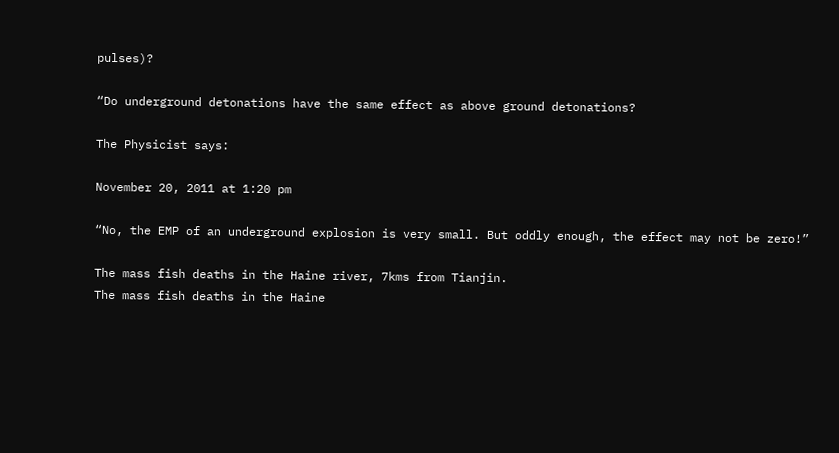pulses)?

“Do underground detonations have the same effect as above ground detonations?

The Physicist says:

November 20, 2011 at 1:20 pm

“No, the EMP of an underground explosion is very small. But oddly enough, the effect may not be zero!”

The mass fish deaths in the Haine river, 7kms from Tianjin.
The mass fish deaths in the Haine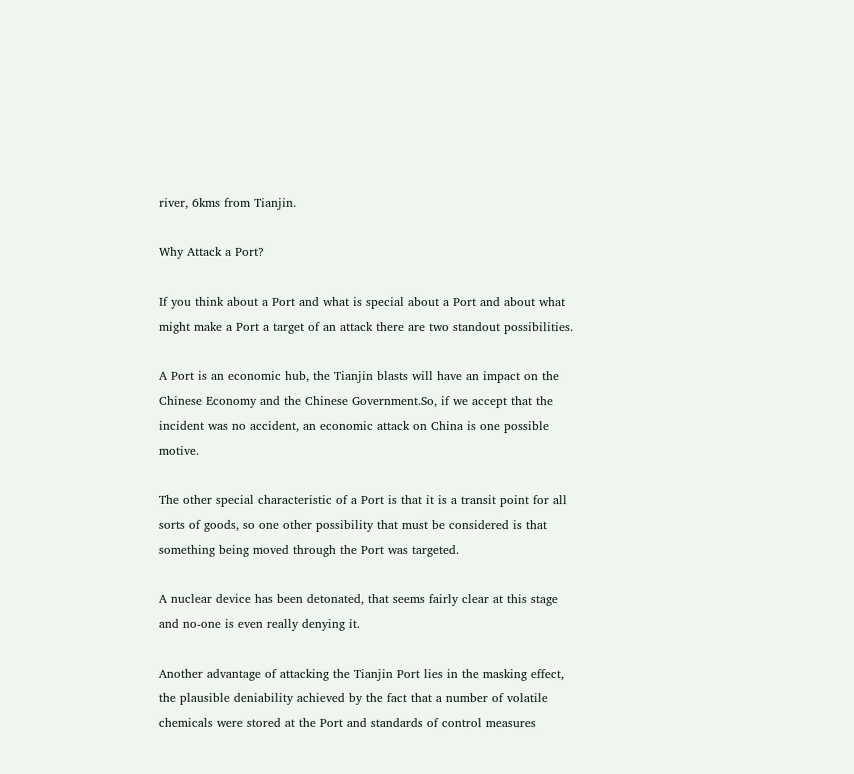river, 6kms from Tianjin.

Why Attack a Port?

If you think about a Port and what is special about a Port and about what might make a Port a target of an attack there are two standout possibilities.

A Port is an economic hub, the Tianjin blasts will have an impact on the Chinese Economy and the Chinese Government.So, if we accept that the incident was no accident, an economic attack on China is one possible motive.

The other special characteristic of a Port is that it is a transit point for all sorts of goods, so one other possibility that must be considered is that something being moved through the Port was targeted.

A nuclear device has been detonated, that seems fairly clear at this stage and no-one is even really denying it.

Another advantage of attacking the Tianjin Port lies in the masking effect, the plausible deniability achieved by the fact that a number of volatile chemicals were stored at the Port and standards of control measures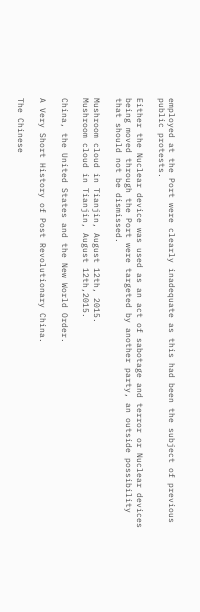employed at the Port were clearly inadequate as this had been the subject of previous public protests.

Either the Nuclear device was used as an act of sabotage and terror or Nuclear devices being moved through the Port were targeted by another party, an outside possibility that should not be dismissed.

Mushroom cloud in Tianjin, August 12th, 2015.
Mushroom cloud in Tianjin, August 12th,2015.

China, the United States and the New World Order.

A Very Short History of Post Revolutionary China.

The Chinese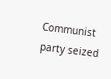Communist party seized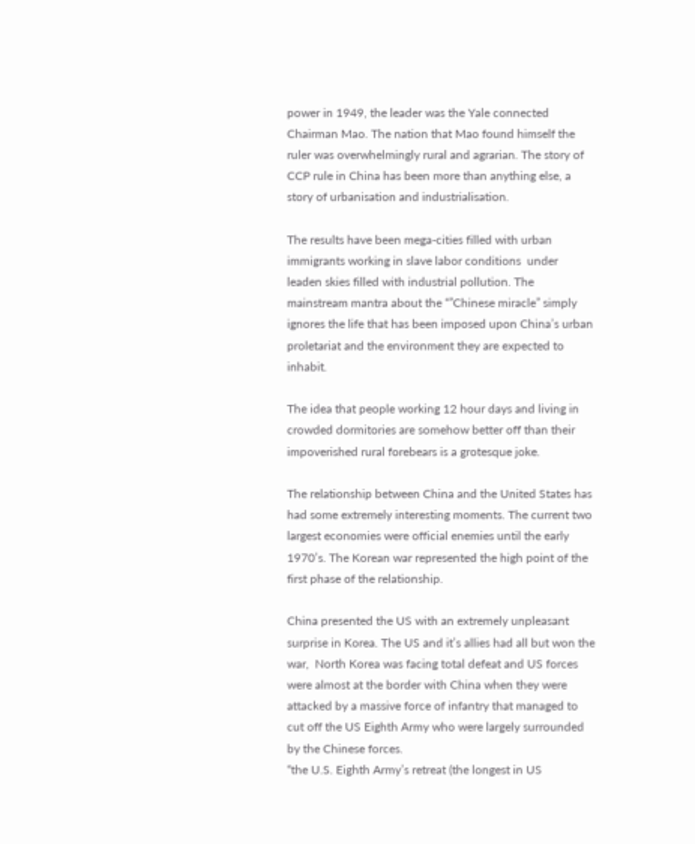power in 1949, the leader was the Yale connected Chairman Mao. The nation that Mao found himself the ruler was overwhelmingly rural and agrarian. The story of CCP rule in China has been more than anything else, a story of urbanisation and industrialisation.

The results have been mega-cities filled with urban immigrants working in slave labor conditions  under leaden skies filled with industrial pollution. The mainstream mantra about the “”Chinese miracle” simply ignores the life that has been imposed upon China’s urban proletariat and the environment they are expected to inhabit.

The idea that people working 12 hour days and living in crowded dormitories are somehow better off than their impoverished rural forebears is a grotesque joke.

The relationship between China and the United States has had some extremely interesting moments. The current two largest economies were official enemies until the early 1970’s. The Korean war represented the high point of the first phase of the relationship.

China presented the US with an extremely unpleasant surprise in Korea. The US and it’s allies had all but won the war,  North Korea was facing total defeat and US forces were almost at the border with China when they were attacked by a massive force of infantry that managed to cut off the US Eighth Army who were largely surrounded by the Chinese forces.
“the U.S. Eighth Army’s retreat (the longest in US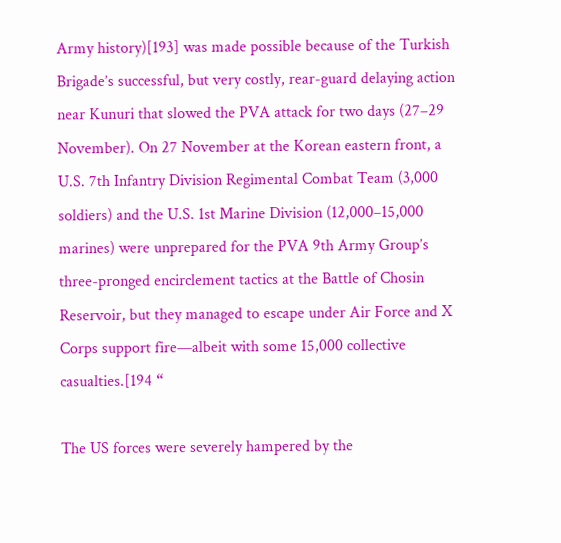Army history)[193] was made possible because of the Turkish Brigade’s successful, but very costly, rear-guard delaying action near Kunuri that slowed the PVA attack for two days (27–29 November). On 27 November at the Korean eastern front, a U.S. 7th Infantry Division Regimental Combat Team (3,000 soldiers) and the U.S. 1st Marine Division (12,000–15,000 marines) were unprepared for the PVA 9th Army Group’s three-pronged encirclement tactics at the Battle of Chosin Reservoir, but they managed to escape under Air Force and X Corps support fire—albeit with some 15,000 collective casualties.[194 “

The US forces were severely hampered by the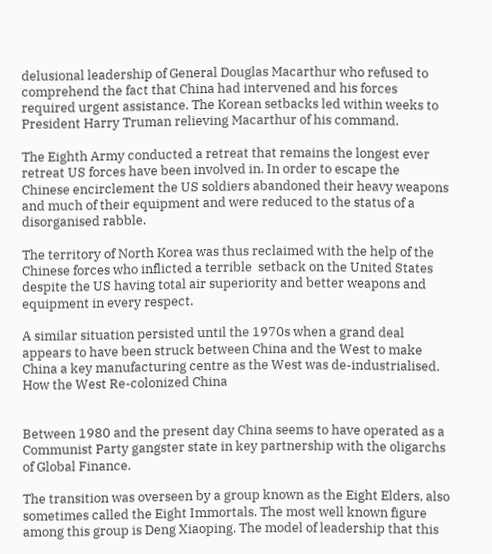delusional leadership of General Douglas Macarthur who refused to comprehend the fact that China had intervened and his forces required urgent assistance. The Korean setbacks led within weeks to President Harry Truman relieving Macarthur of his command.

The Eighth Army conducted a retreat that remains the longest ever retreat US forces have been involved in. In order to escape the Chinese encirclement the US soldiers abandoned their heavy weapons and much of their equipment and were reduced to the status of a disorganised rabble.

The territory of North Korea was thus reclaimed with the help of the Chinese forces who inflicted a terrible  setback on the United States despite the US having total air superiority and better weapons and equipment in every respect.

A similar situation persisted until the 1970s when a grand deal appears to have been struck between China and the West to make China a key manufacturing centre as the West was de-industrialised.
How the West Re-colonized China


Between 1980 and the present day China seems to have operated as a Communist Party gangster state in key partnership with the oligarchs of Global Finance.

The transition was overseen by a group known as the Eight Elders, also sometimes called the Eight Immortals. The most well known figure among this group is Deng Xiaoping. The model of leadership that this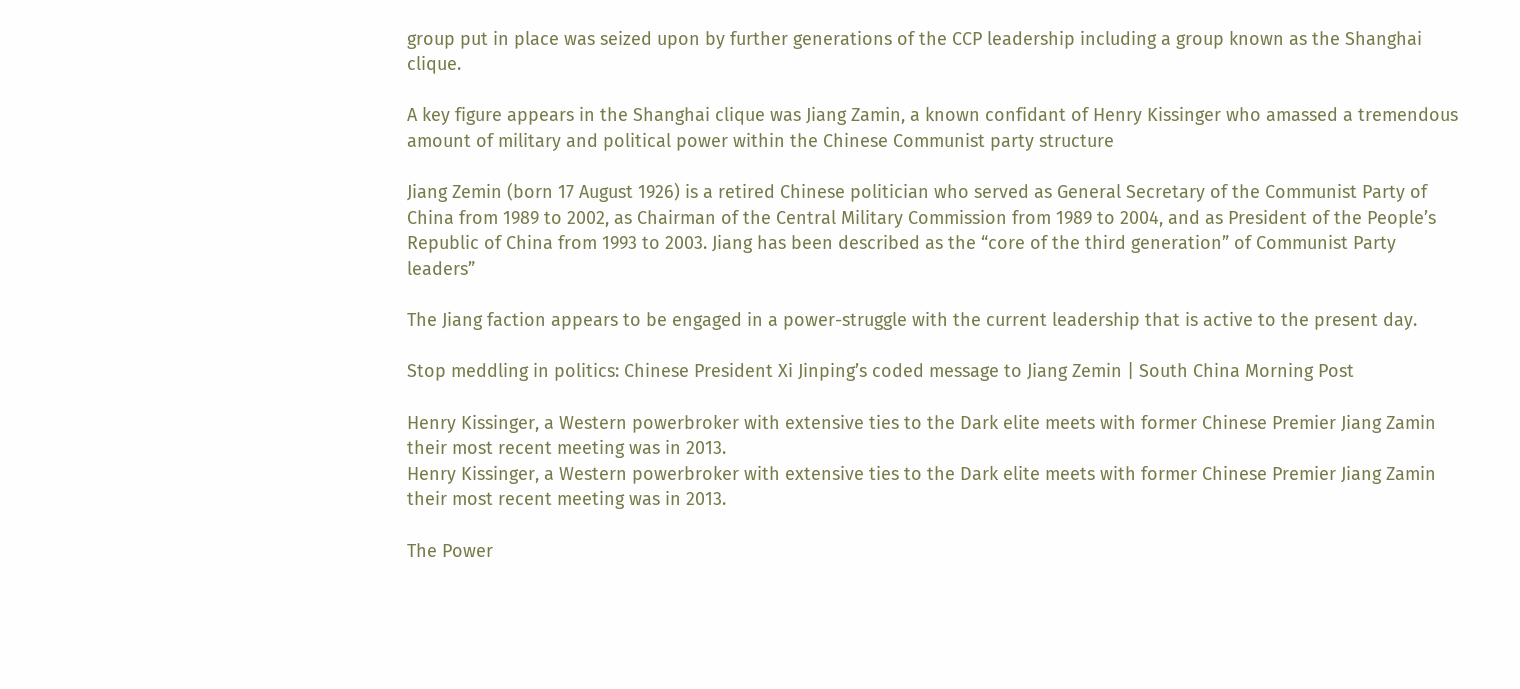group put in place was seized upon by further generations of the CCP leadership including a group known as the Shanghai clique.

A key figure appears in the Shanghai clique was Jiang Zamin, a known confidant of Henry Kissinger who amassed a tremendous amount of military and political power within the Chinese Communist party structure

Jiang Zemin (born 17 August 1926) is a retired Chinese politician who served as General Secretary of the Communist Party of China from 1989 to 2002, as Chairman of the Central Military Commission from 1989 to 2004, and as President of the People’s Republic of China from 1993 to 2003. Jiang has been described as the “core of the third generation” of Communist Party leaders”

The Jiang faction appears to be engaged in a power-struggle with the current leadership that is active to the present day.

Stop meddling in politics: Chinese President Xi Jinping’s coded message to Jiang Zemin | South China Morning Post

Henry Kissinger, a Western powerbroker with extensive ties to the Dark elite meets with former Chinese Premier Jiang Zamin their most recent meeting was in 2013.
Henry Kissinger, a Western powerbroker with extensive ties to the Dark elite meets with former Chinese Premier Jiang Zamin their most recent meeting was in 2013.

The Power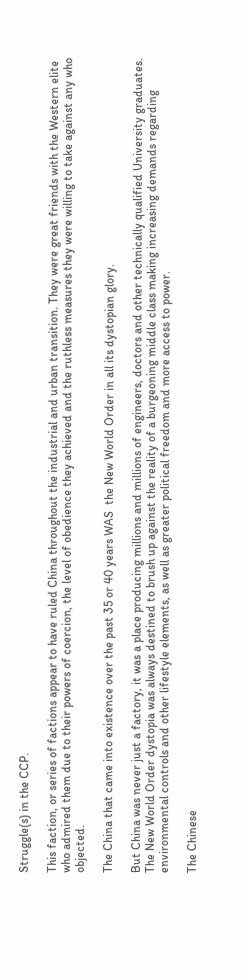Struggle(s) in the CCP.

This faction, or series of factions appear to have ruled China throughout the industrial and urban transition. They were great friends with the Western elite who admired them due to their powers of coercion, the level of obedience they achieved and the ruthless measures they were willing to take against any who objected.

The China that came into existence over the past 35 or 40 years WAS  the New World Order in all its dystopian glory.

But China was never just a factory, it was a place producing millions and millions of engineers, doctors and other technically qualified University graduates. The New World Order dystopia was always destined to brush up against the reality of a burgeoning middle class making increasing demands regarding environmental controls and other lifestyle elements, as well as greater political freedom and more access to power.

The Chinese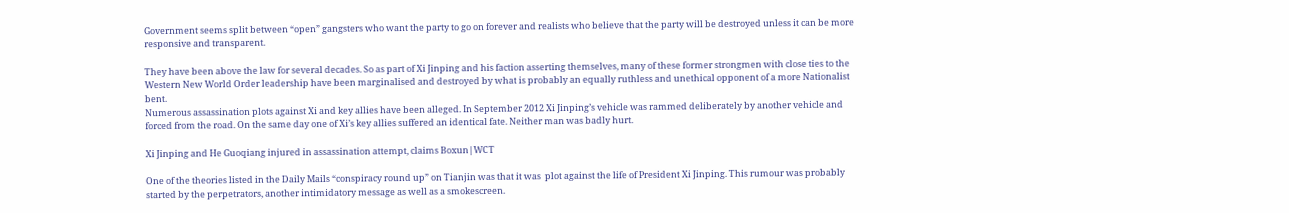Government seems split between “open” gangsters who want the party to go on forever and realists who believe that the party will be destroyed unless it can be more responsive and transparent.

They have been above the law for several decades. So as part of Xi Jinping and his faction asserting themselves, many of these former strongmen with close ties to the Western New World Order leadership have been marginalised and destroyed by what is probably an equally ruthless and unethical opponent of a more Nationalist bent.
Numerous assassination plots against Xi and key allies have been alleged. In September 2012 Xi Jinping’s vehicle was rammed deliberately by another vehicle and forced from the road. On the same day one of Xi’s key allies suffered an identical fate. Neither man was badly hurt.

Xi Jinping and He Guoqiang injured in assassination attempt, claims Boxun|WCT

One of the theories listed in the Daily Mails “conspiracy round up” on Tianjin was that it was  plot against the life of President Xi Jinping. This rumour was probably started by the perpetrators, another intimidatory message as well as a smokescreen.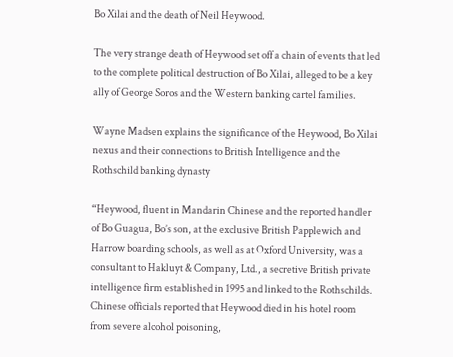Bo Xilai and the death of Neil Heywood.

The very strange death of Heywood set off a chain of events that led to the complete political destruction of Bo Xilai, alleged to be a key ally of George Soros and the Western banking cartel families.

Wayne Madsen explains the significance of the Heywood, Bo Xilai nexus and their connections to British Intelligence and the Rothschild banking dynasty

“Heywood, fluent in Mandarin Chinese and the reported handler of Bo Guagua, Bo’s son, at the exclusive British Papplewich and Harrow boarding schools, as well as at Oxford University, was a consultant to Hakluyt & Company, Ltd., a secretive British private intelligence firm established in 1995 and linked to the Rothschilds. Chinese officials reported that Heywood died in his hotel room from severe alcohol poisoning,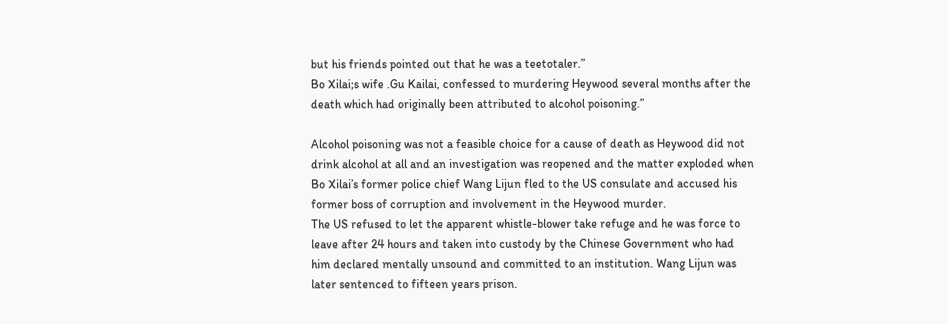but his friends pointed out that he was a teetotaler.”
Bo Xilai;s wife .Gu Kailai, confessed to murdering Heywood several months after the death which had originally been attributed to alcohol poisoning.”

Alcohol poisoning was not a feasible choice for a cause of death as Heywood did not drink alcohol at all and an investigation was reopened and the matter exploded when Bo Xilai’s former police chief Wang Lijun fled to the US consulate and accused his former boss of corruption and involvement in the Heywood murder.
The US refused to let the apparent whistle-blower take refuge and he was force to leave after 24 hours and taken into custody by the Chinese Government who had him declared mentally unsound and committed to an institution. Wang Lijun was later sentenced to fifteen years prison.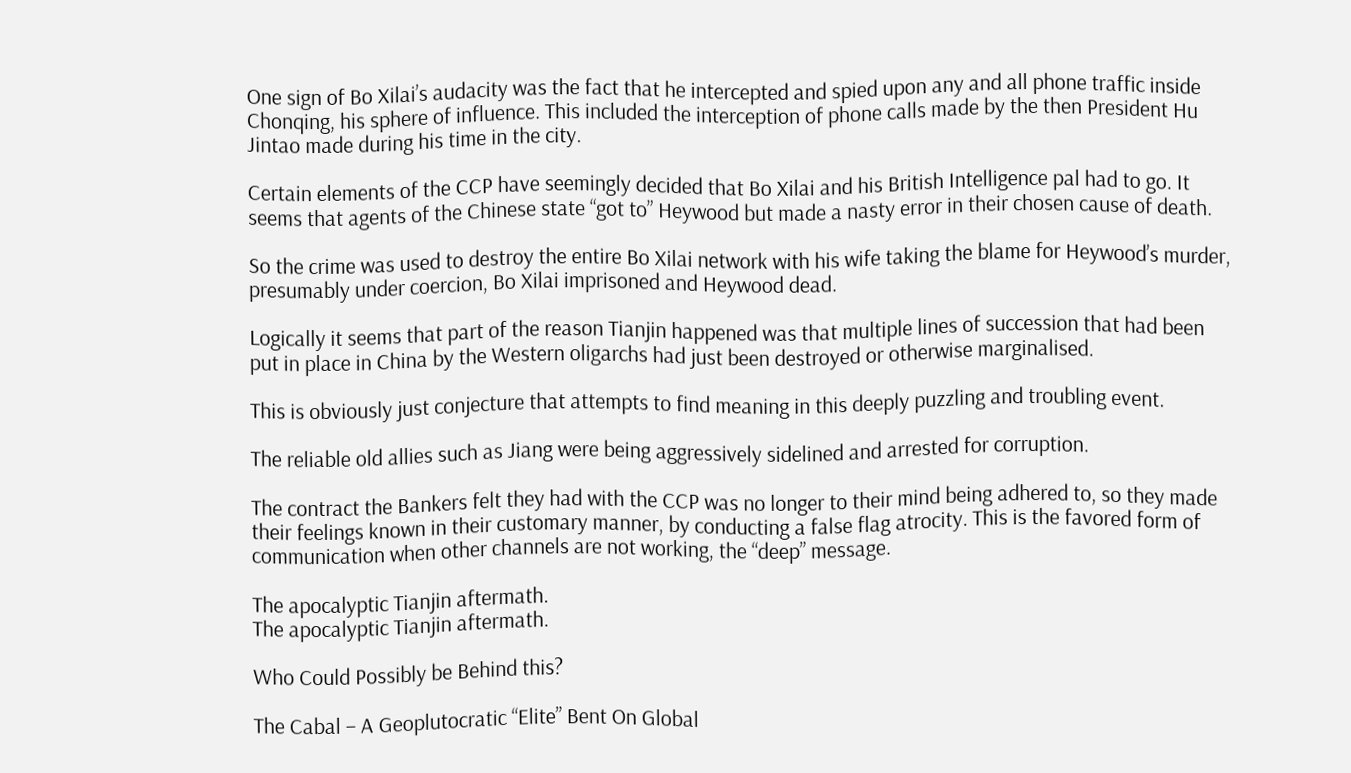One sign of Bo Xilai’s audacity was the fact that he intercepted and spied upon any and all phone traffic inside Chonqing, his sphere of influence. This included the interception of phone calls made by the then President Hu Jintao made during his time in the city.

Certain elements of the CCP have seemingly decided that Bo Xilai and his British Intelligence pal had to go. It seems that agents of the Chinese state “got to” Heywood but made a nasty error in their chosen cause of death.

So the crime was used to destroy the entire Bo Xilai network with his wife taking the blame for Heywood’s murder, presumably under coercion, Bo Xilai imprisoned and Heywood dead.

Logically it seems that part of the reason Tianjin happened was that multiple lines of succession that had been put in place in China by the Western oligarchs had just been destroyed or otherwise marginalised.

This is obviously just conjecture that attempts to find meaning in this deeply puzzling and troubling event.

The reliable old allies such as Jiang were being aggressively sidelined and arrested for corruption.

The contract the Bankers felt they had with the CCP was no longer to their mind being adhered to, so they made their feelings known in their customary manner, by conducting a false flag atrocity. This is the favored form of communication when other channels are not working, the “deep” message.

The apocalyptic Tianjin aftermath.
The apocalyptic Tianjin aftermath.

Who Could Possibly be Behind this?

The Cabal – A Geoplutocratic “Elite” Bent On Global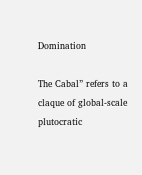Domination

The Cabal” refers to a claque of global-scale plutocratic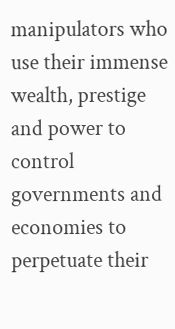manipulators who use their immense wealth, prestige and power to control governments and economies to perpetuate their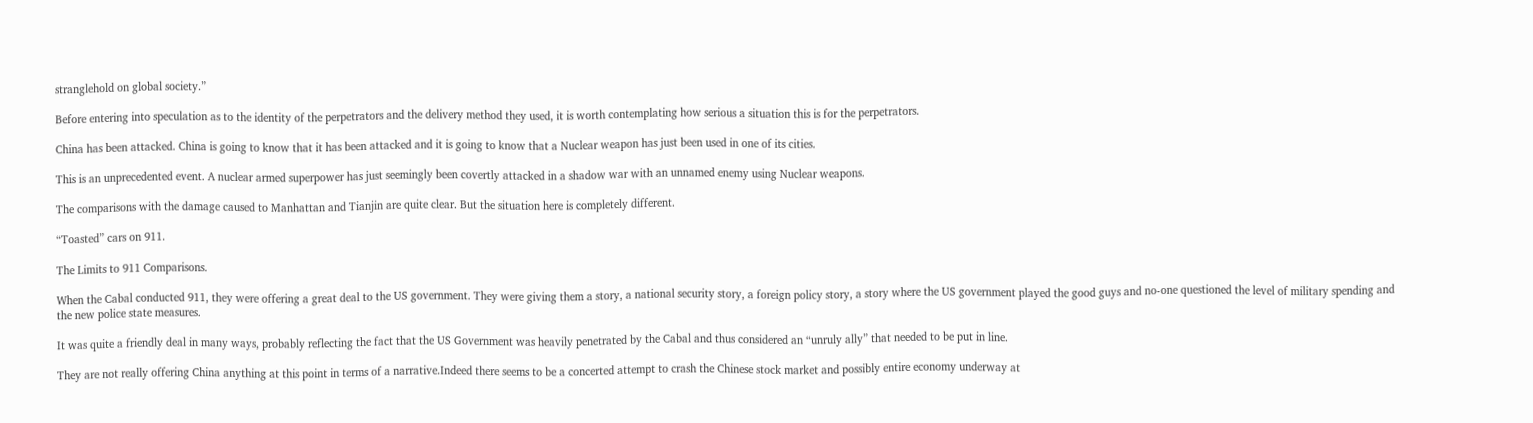stranglehold on global society.”

Before entering into speculation as to the identity of the perpetrators and the delivery method they used, it is worth contemplating how serious a situation this is for the perpetrators.

China has been attacked. China is going to know that it has been attacked and it is going to know that a Nuclear weapon has just been used in one of its cities.

This is an unprecedented event. A nuclear armed superpower has just seemingly been covertly attacked in a shadow war with an unnamed enemy using Nuclear weapons.

The comparisons with the damage caused to Manhattan and Tianjin are quite clear. But the situation here is completely different.

“Toasted” cars on 911.

The Limits to 911 Comparisons.

When the Cabal conducted 911, they were offering a great deal to the US government. They were giving them a story, a national security story, a foreign policy story, a story where the US government played the good guys and no-one questioned the level of military spending and the new police state measures.

It was quite a friendly deal in many ways, probably reflecting the fact that the US Government was heavily penetrated by the Cabal and thus considered an “unruly ally” that needed to be put in line.

They are not really offering China anything at this point in terms of a narrative.Indeed there seems to be a concerted attempt to crash the Chinese stock market and possibly entire economy underway at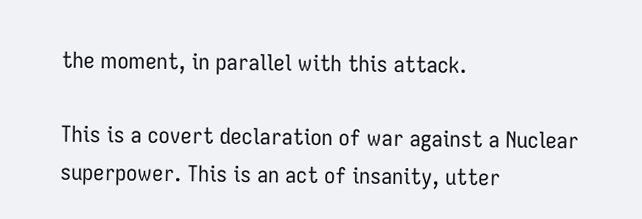the moment, in parallel with this attack.

This is a covert declaration of war against a Nuclear superpower. This is an act of insanity, utter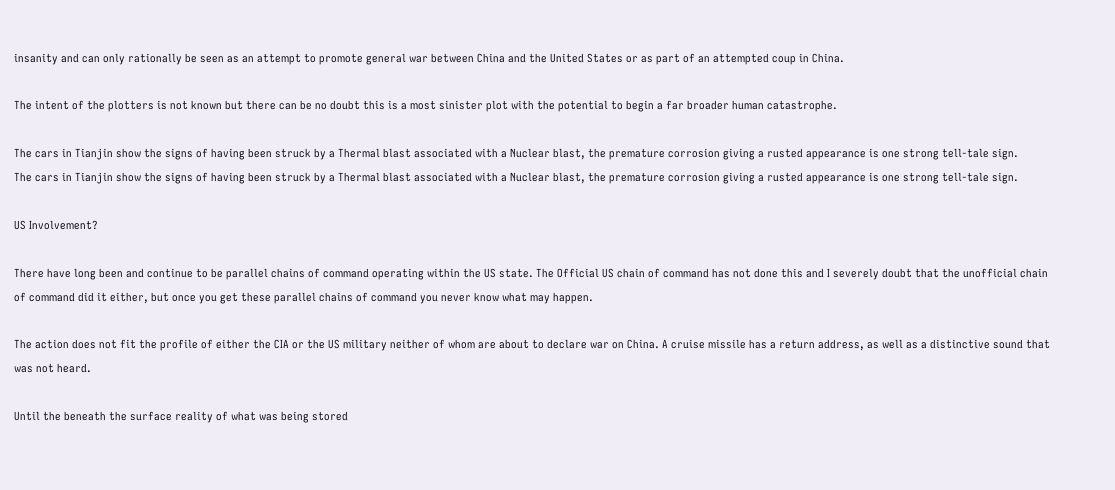insanity and can only rationally be seen as an attempt to promote general war between China and the United States or as part of an attempted coup in China.

The intent of the plotters is not known but there can be no doubt this is a most sinister plot with the potential to begin a far broader human catastrophe.

The cars in Tianjin show the signs of having been struck by a Thermal blast associated with a Nuclear blast, the premature corrosion giving a rusted appearance is one strong tell-tale sign.
The cars in Tianjin show the signs of having been struck by a Thermal blast associated with a Nuclear blast, the premature corrosion giving a rusted appearance is one strong tell-tale sign.

US Involvement?

There have long been and continue to be parallel chains of command operating within the US state. The Official US chain of command has not done this and I severely doubt that the unofficial chain of command did it either, but once you get these parallel chains of command you never know what may happen.

The action does not fit the profile of either the CIA or the US military neither of whom are about to declare war on China. A cruise missile has a return address, as well as a distinctive sound that was not heard.

Until the beneath the surface reality of what was being stored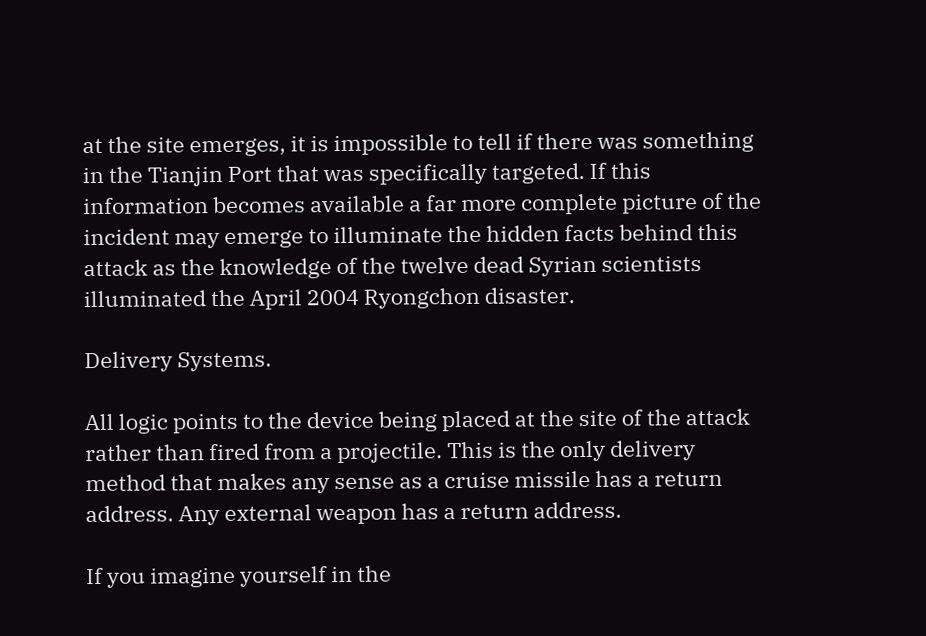at the site emerges, it is impossible to tell if there was something in the Tianjin Port that was specifically targeted. If this information becomes available a far more complete picture of the incident may emerge to illuminate the hidden facts behind this attack as the knowledge of the twelve dead Syrian scientists illuminated the April 2004 Ryongchon disaster.

Delivery Systems.

All logic points to the device being placed at the site of the attack rather than fired from a projectile. This is the only delivery method that makes any sense as a cruise missile has a return address. Any external weapon has a return address.

If you imagine yourself in the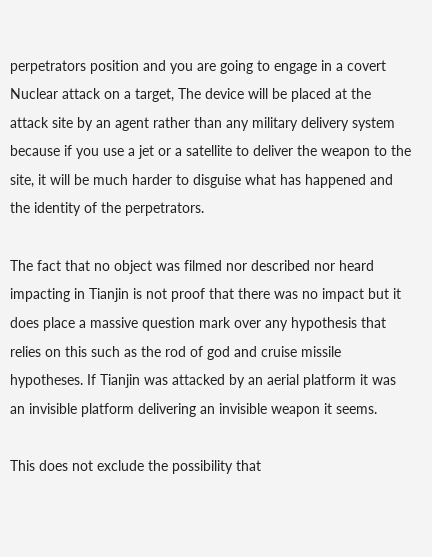perpetrators position and you are going to engage in a covert  Nuclear attack on a target, The device will be placed at the attack site by an agent rather than any military delivery system because if you use a jet or a satellite to deliver the weapon to the site, it will be much harder to disguise what has happened and the identity of the perpetrators.

The fact that no object was filmed nor described nor heard impacting in Tianjin is not proof that there was no impact but it does place a massive question mark over any hypothesis that relies on this such as the rod of god and cruise missile hypotheses. If Tianjin was attacked by an aerial platform it was an invisible platform delivering an invisible weapon it seems.

This does not exclude the possibility that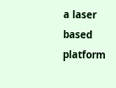a laser based platform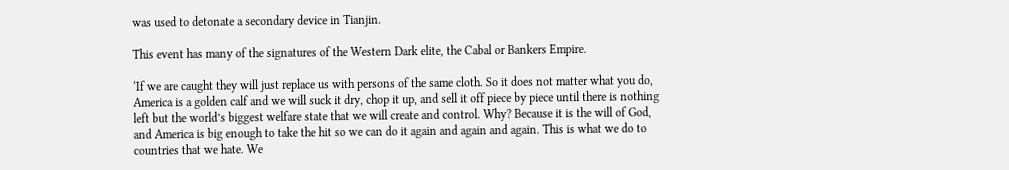was used to detonate a secondary device in Tianjin.

This event has many of the signatures of the Western Dark elite, the Cabal or Bankers Empire.

‘If we are caught they will just replace us with persons of the same cloth. So it does not matter what you do, America is a golden calf and we will suck it dry, chop it up, and sell it off piece by piece until there is nothing left but the world’s biggest welfare state that we will create and control. Why? Because it is the will of God, and America is big enough to take the hit so we can do it again and again and again. This is what we do to countries that we hate. We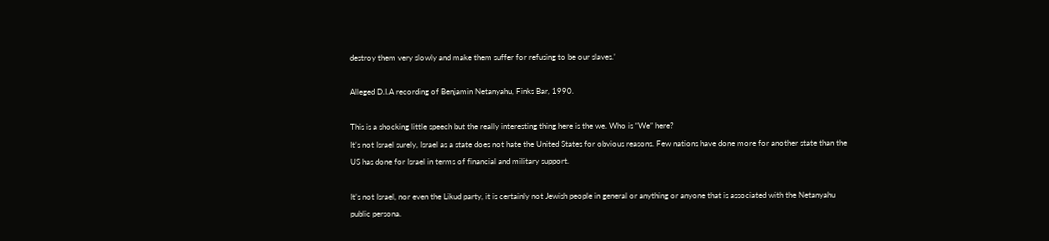destroy them very slowly and make them suffer for refusing to be our slaves.’

Alleged D.I.A recording of Benjamin Netanyahu, Finks Bar, 1990.

This is a shocking little speech but the really interesting thing here is the we. Who is “We” here?
It’s not Israel surely, Israel as a state does not hate the United States for obvious reasons. Few nations have done more for another state than the US has done for Israel in terms of financial and military support.

It’s not Israel, nor even the Likud party, it is certainly not Jewish people in general or anything or anyone that is associated with the Netanyahu public persona.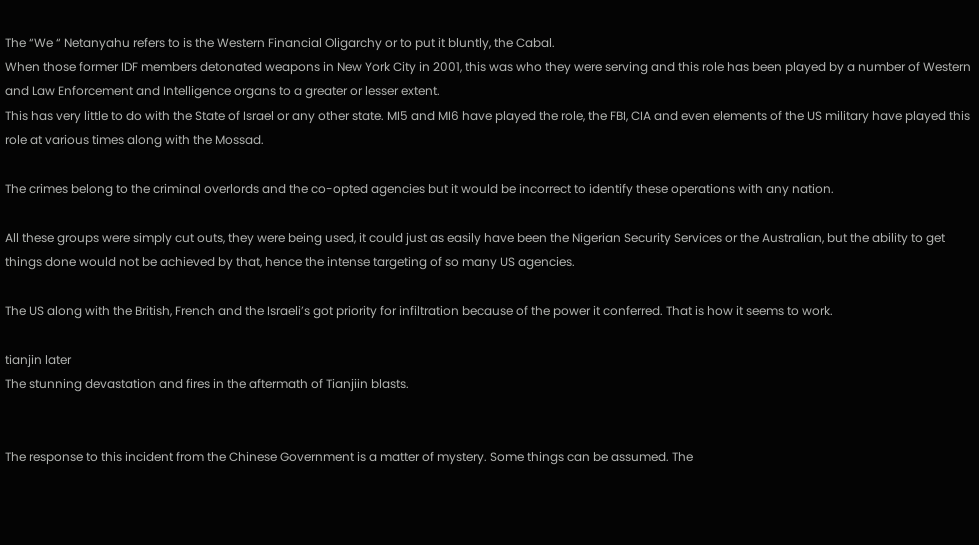The “We “ Netanyahu refers to is the Western Financial Oligarchy or to put it bluntly, the Cabal.
When those former IDF members detonated weapons in New York City in 2001, this was who they were serving and this role has been played by a number of Western and Law Enforcement and Intelligence organs to a greater or lesser extent.
This has very little to do with the State of Israel or any other state. MI5 and MI6 have played the role, the FBI, CIA and even elements of the US military have played this role at various times along with the Mossad.

The crimes belong to the criminal overlords and the co-opted agencies but it would be incorrect to identify these operations with any nation.

All these groups were simply cut outs, they were being used, it could just as easily have been the Nigerian Security Services or the Australian, but the ability to get things done would not be achieved by that, hence the intense targeting of so many US agencies.

The US along with the British, French and the Israeli’s got priority for infiltration because of the power it conferred. That is how it seems to work.

tianjin later
The stunning devastation and fires in the aftermath of Tianjiin blasts.


The response to this incident from the Chinese Government is a matter of mystery. Some things can be assumed. The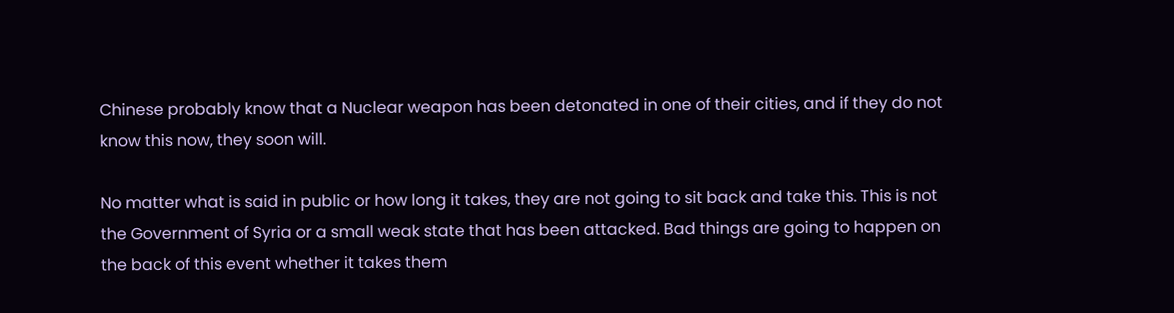Chinese probably know that a Nuclear weapon has been detonated in one of their cities, and if they do not know this now, they soon will.

No matter what is said in public or how long it takes, they are not going to sit back and take this. This is not the Government of Syria or a small weak state that has been attacked. Bad things are going to happen on the back of this event whether it takes them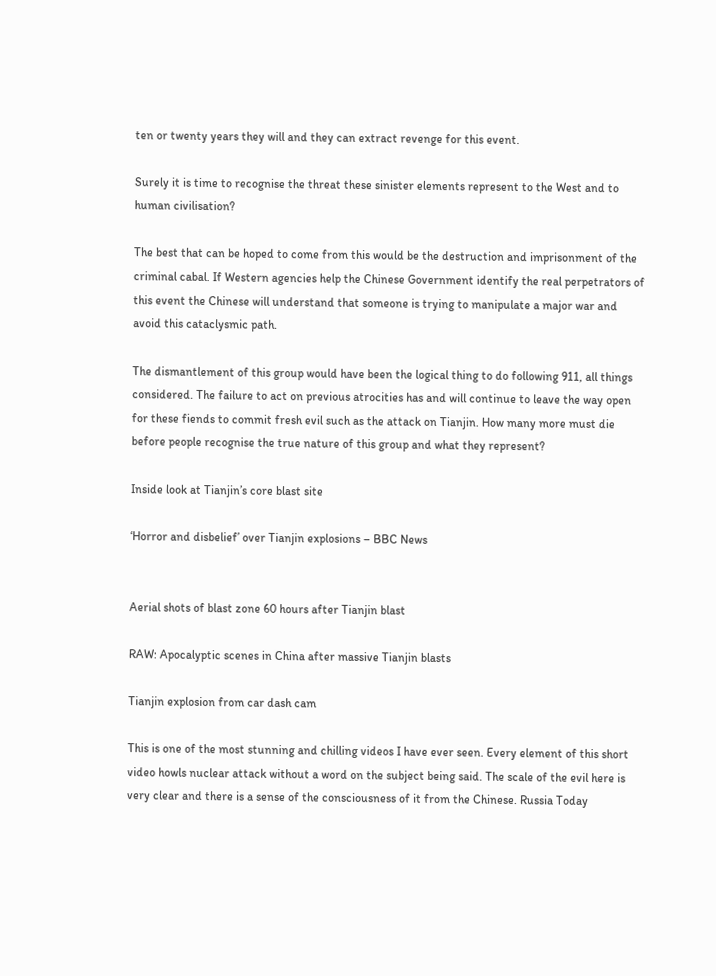ten or twenty years they will and they can extract revenge for this event.

Surely it is time to recognise the threat these sinister elements represent to the West and to human civilisation?

The best that can be hoped to come from this would be the destruction and imprisonment of the criminal cabal. If Western agencies help the Chinese Government identify the real perpetrators of this event the Chinese will understand that someone is trying to manipulate a major war and avoid this cataclysmic path.

The dismantlement of this group would have been the logical thing to do following 911, all things considered. The failure to act on previous atrocities has and will continue to leave the way open for these fiends to commit fresh evil such as the attack on Tianjin. How many more must die before people recognise the true nature of this group and what they represent?

Inside look at Tianjin’s core blast site

‘Horror and disbelief’ over Tianjin explosions – BBC News


Aerial shots of blast zone 60 hours after Tianjin blast

RAW: Apocalyptic scenes in China after massive Tianjin blasts

Tianjin explosion from car dash cam

This is one of the most stunning and chilling videos I have ever seen. Every element of this short video howls nuclear attack without a word on the subject being said. The scale of the evil here is very clear and there is a sense of the consciousness of it from the Chinese. Russia Today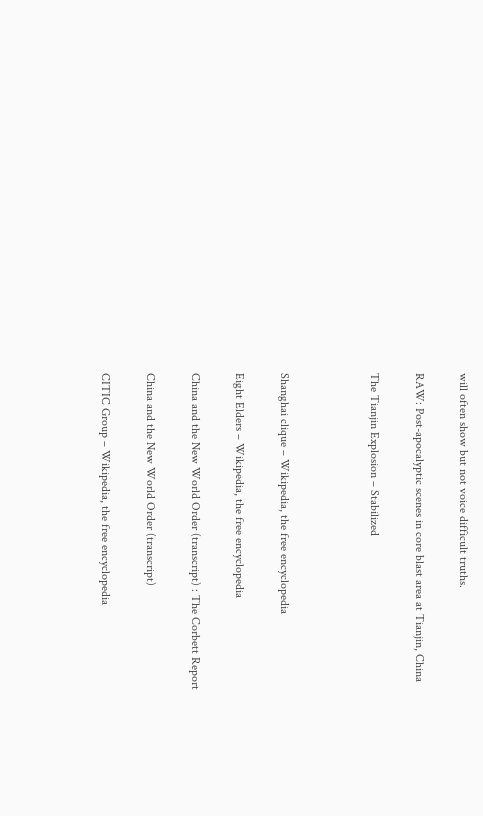will often show but not voice difficult truths.

RAW: Post-apocalyptic scenes in core blast area at Tianjin, China

The Tianjin Explosion – Stabilized



Shanghai clique – Wikipedia, the free encyclopedia

Eight Elders – Wikipedia, the free encyclopedia

China and the New World Order (transcript) : The Corbett Report

China and the New World Order (transcript)

CITIC Group – Wikipedia, the free encyclopedia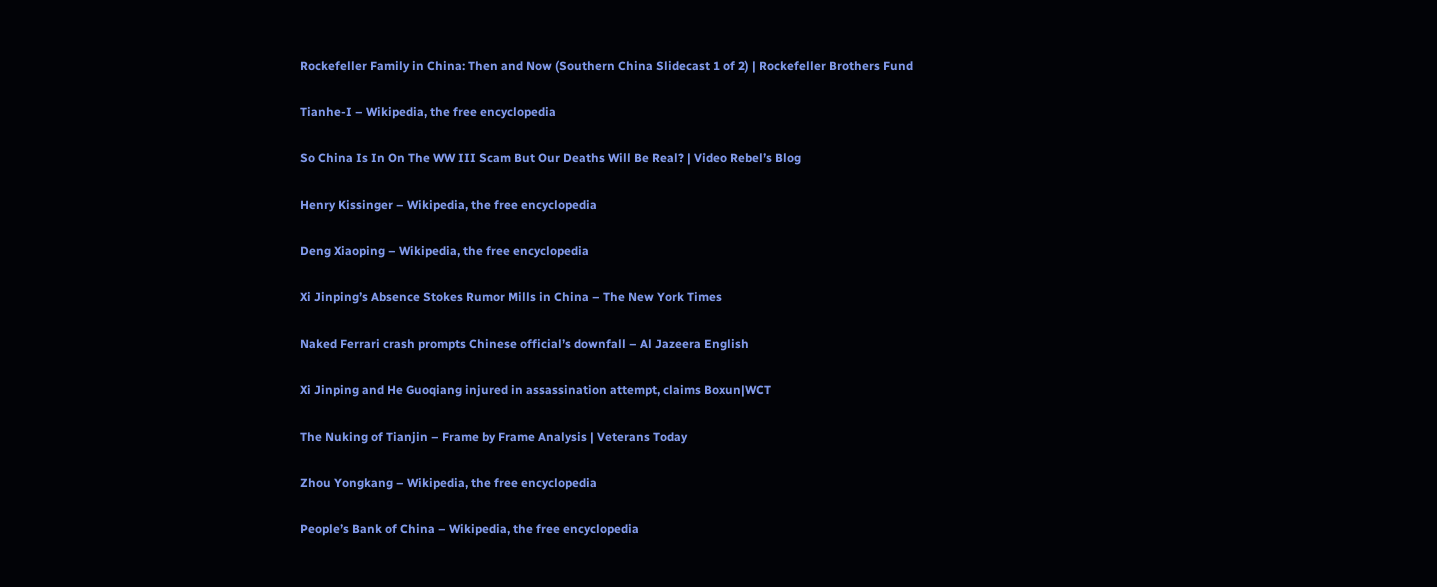Rockefeller Family in China: Then and Now (Southern China Slidecast 1 of 2) | Rockefeller Brothers Fund

Tianhe-I – Wikipedia, the free encyclopedia

So China Is In On The WW III Scam But Our Deaths Will Be Real? | Video Rebel’s Blog

Henry Kissinger – Wikipedia, the free encyclopedia

Deng Xiaoping – Wikipedia, the free encyclopedia

Xi Jinping’s Absence Stokes Rumor Mills in China – The New York Times

Naked Ferrari crash prompts Chinese official’s downfall – Al Jazeera English

Xi Jinping and He Guoqiang injured in assassination attempt, claims Boxun|WCT

The Nuking of Tianjin – Frame by Frame Analysis | Veterans Today

Zhou Yongkang – Wikipedia, the free encyclopedia

People’s Bank of China – Wikipedia, the free encyclopedia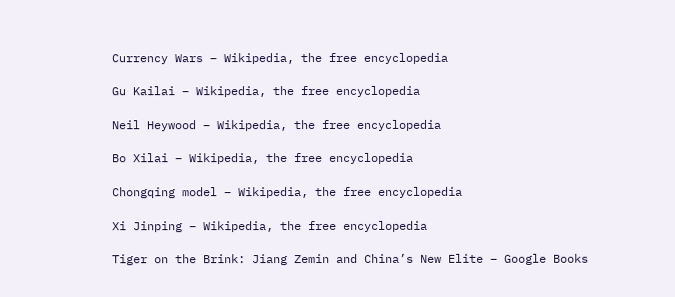Currency Wars – Wikipedia, the free encyclopedia

Gu Kailai – Wikipedia, the free encyclopedia

Neil Heywood – Wikipedia, the free encyclopedia

Bo Xilai – Wikipedia, the free encyclopedia

Chongqing model – Wikipedia, the free encyclopedia

Xi Jinping – Wikipedia, the free encyclopedia

Tiger on the Brink: Jiang Zemin and China’s New Elite – Google Books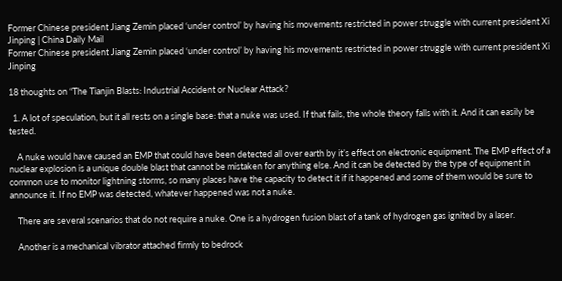Former Chinese president Jiang Zemin placed ‘under control’ by having his movements restricted in power struggle with current president Xi Jinping | China Daily Mail
Former Chinese president Jiang Zemin placed ‘under control’ by having his movements restricted in power struggle with current president Xi Jinping

18 thoughts on “The Tianjin Blasts: Industrial Accident or Nuclear Attack?

  1. A lot of speculation, but it all rests on a single base: that a nuke was used. If that fails, the whole theory falls with it. And it can easily be tested.

    A nuke would have caused an EMP that could have been detected all over earth by it’s effect on electronic equipment. The EMP effect of a nuclear explosion is a unique double blast that cannot be mistaken for anything else. And it can be detected by the type of equipment in common use to monitor lightning storms, so many places have the capacity to detect it if it happened and some of them would be sure to announce it. If no EMP was detected, whatever happened was not a nuke.

    There are several scenarios that do not require a nuke. One is a hydrogen fusion blast of a tank of hydrogen gas ignited by a laser.

    Another is a mechanical vibrator attached firmly to bedrock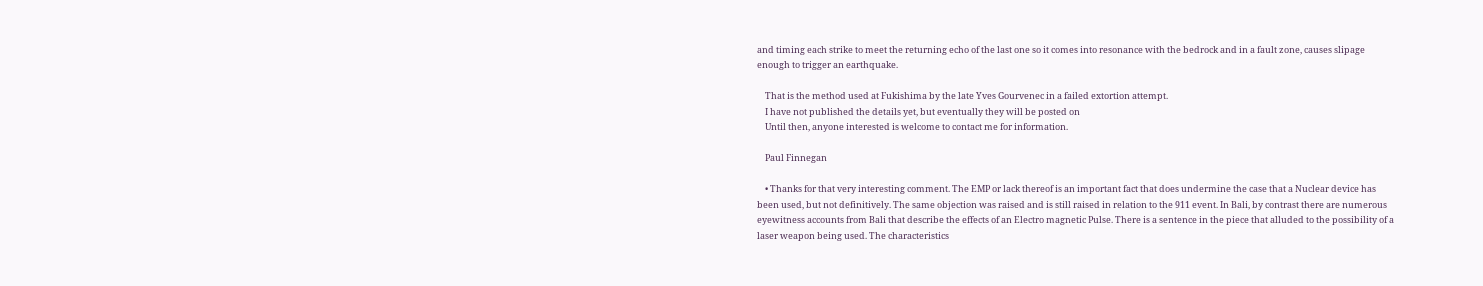and timing each strike to meet the returning echo of the last one so it comes into resonance with the bedrock and in a fault zone, causes slipage enough to trigger an earthquake.

    That is the method used at Fukishima by the late Yves Gourvenec in a failed extortion attempt.
    I have not published the details yet, but eventually they will be posted on
    Until then, anyone interested is welcome to contact me for information.

    Paul Finnegan

    • Thanks for that very interesting comment. The EMP or lack thereof is an important fact that does undermine the case that a Nuclear device has been used, but not definitively. The same objection was raised and is still raised in relation to the 911 event. In Bali, by contrast there are numerous eyewitness accounts from Bali that describe the effects of an Electro magnetic Pulse. There is a sentence in the piece that alluded to the possibility of a laser weapon being used. The characteristics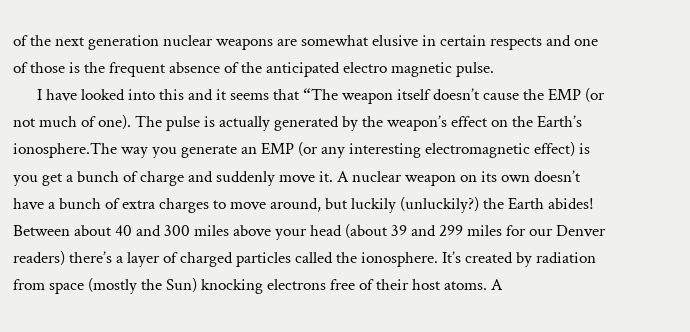of the next generation nuclear weapons are somewhat elusive in certain respects and one of those is the frequent absence of the anticipated electro magnetic pulse.
      I have looked into this and it seems that “The weapon itself doesn’t cause the EMP (or not much of one). The pulse is actually generated by the weapon’s effect on the Earth’s ionosphere.The way you generate an EMP (or any interesting electromagnetic effect) is you get a bunch of charge and suddenly move it. A nuclear weapon on its own doesn’t have a bunch of extra charges to move around, but luckily (unluckily?) the Earth abides! Between about 40 and 300 miles above your head (about 39 and 299 miles for our Denver readers) there’s a layer of charged particles called the ionosphere. It’s created by radiation from space (mostly the Sun) knocking electrons free of their host atoms. A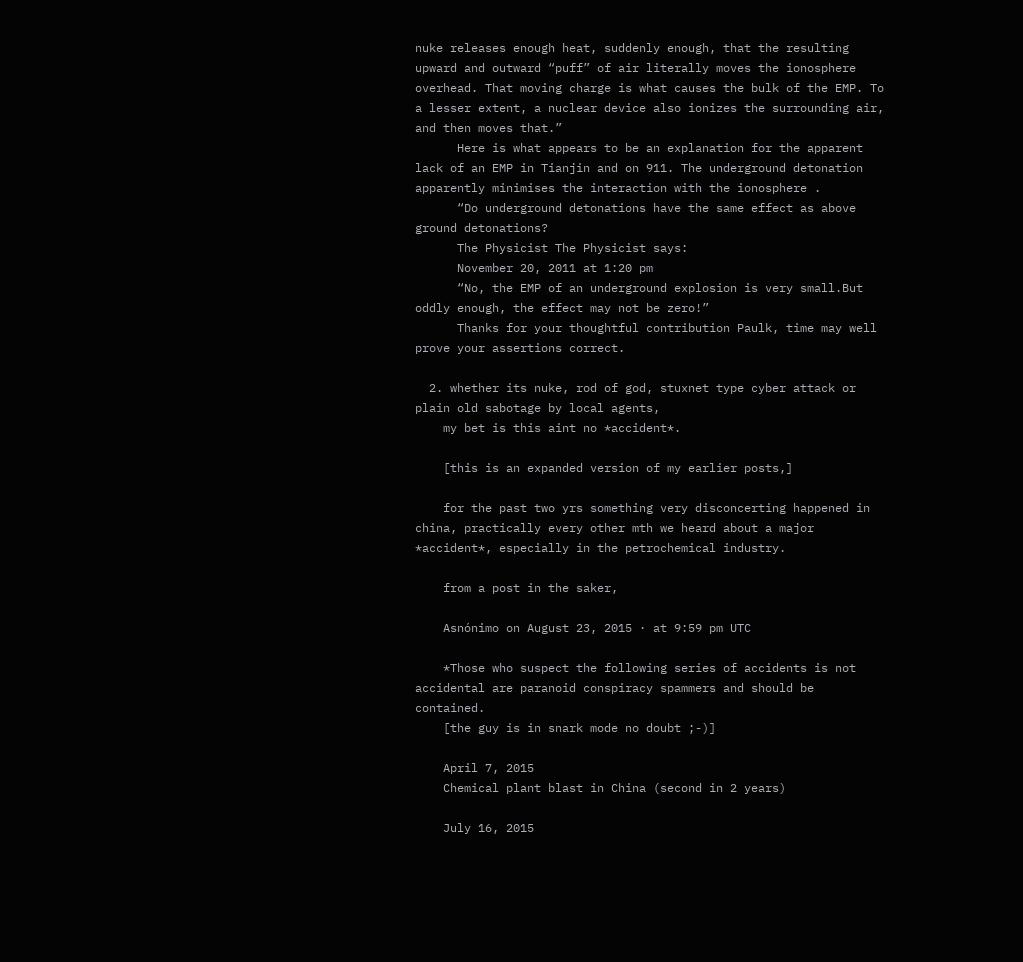nuke releases enough heat, suddenly enough, that the resulting upward and outward “puff” of air literally moves the ionosphere overhead. That moving charge is what causes the bulk of the EMP. To a lesser extent, a nuclear device also ionizes the surrounding air, and then moves that.”
      Here is what appears to be an explanation for the apparent lack of an EMP in Tianjin and on 911. The underground detonation apparently minimises the interaction with the ionosphere .
      “Do underground detonations have the same effect as above ground detonations?
      The Physicist The Physicist says:
      November 20, 2011 at 1:20 pm
      “No, the EMP of an underground explosion is very small.But oddly enough, the effect may not be zero!”
      Thanks for your thoughtful contribution Paulk, time may well prove your assertions correct.

  2. whether its nuke, rod of god, stuxnet type cyber attack or plain old sabotage by local agents,
    my bet is this aint no *accident*.

    [this is an expanded version of my earlier posts,]

    for the past two yrs something very disconcerting happened in china, practically every other mth we heard about a major *accident*, especially in the petrochemical industry.

    from a post in the saker,

    Asnónimo on August 23, 2015 · at 9:59 pm UTC

    *Those who suspect the following series of accidents is not accidental are paranoid conspiracy spammers and should be contained.
    [the guy is in snark mode no doubt ;-)]

    April 7, 2015
    Chemical plant blast in China (second in 2 years)

    July 16, 2015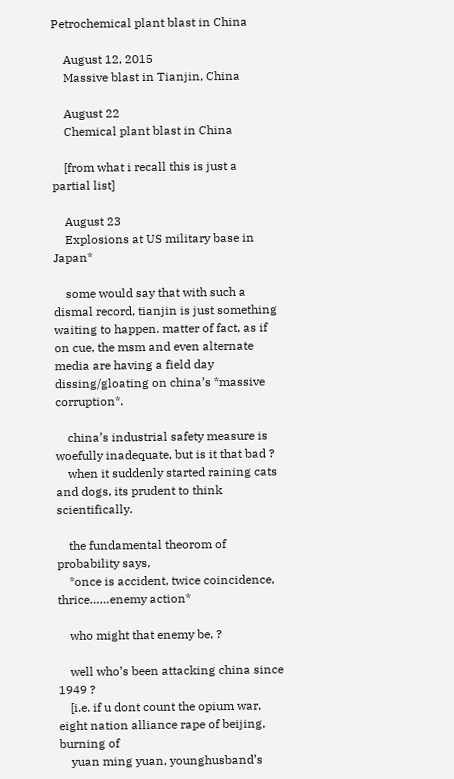Petrochemical plant blast in China

    August 12, 2015
    Massive blast in Tianjin, China

    August 22
    Chemical plant blast in China

    [from what i recall this is just a partial list]

    August 23
    Explosions at US military base in Japan*

    some would say that with such a dismal record, tianjin is just something waiting to happen. matter of fact, as if on cue, the msm and even alternate media are having a field day dissing/gloating on china’s *massive corruption*.

    china’s industrial safety measure is woefully inadequate, but is it that bad ?
    when it suddenly started raining cats and dogs, its prudent to think scientifically.

    the fundamental theorom of probability says,
    *once is accident, twice coincidence, thrice……enemy action*

    who might that enemy be, ?

    well who’s been attacking china since 1949 ?
    [i.e. if u dont count the opium war, eight nation alliance rape of beijing, burning of
    yuan ming yuan, younghusband’s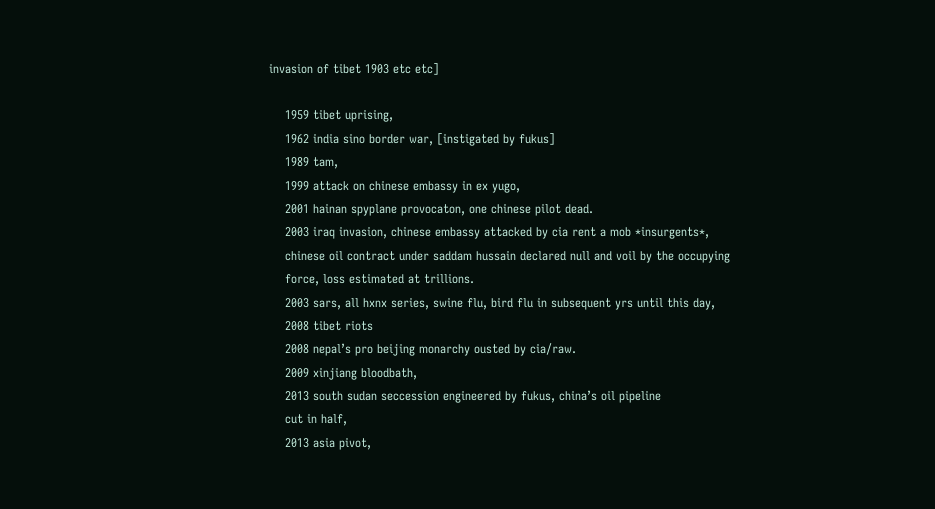invasion of tibet 1903 etc etc]

    1959 tibet uprising,
    1962 india sino border war, [instigated by fukus]
    1989 tam,
    1999 attack on chinese embassy in ex yugo,
    2001 hainan spyplane provocaton, one chinese pilot dead.
    2003 iraq invasion, chinese embassy attacked by cia rent a mob *insurgents*,
    chinese oil contract under saddam hussain declared null and voil by the occupying
    force, loss estimated at trillions.
    2003 sars, all hxnx series, swine flu, bird flu in subsequent yrs until this day,
    2008 tibet riots
    2008 nepal’s pro beijing monarchy ousted by cia/raw.
    2009 xinjiang bloodbath,
    2013 south sudan seccession engineered by fukus, china’s oil pipeline
    cut in half,
    2013 asia pivot,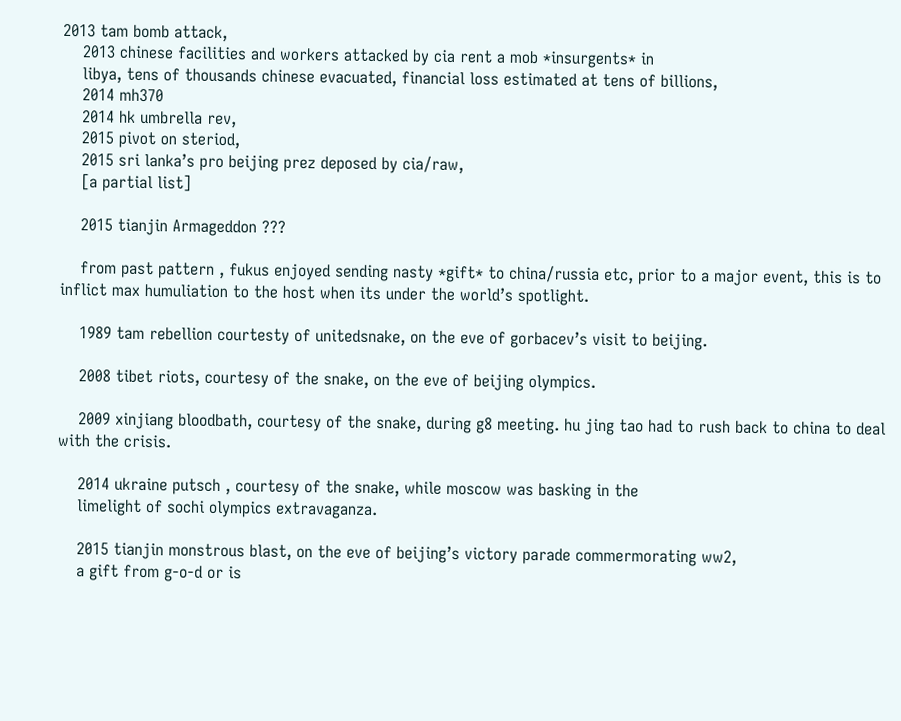2013 tam bomb attack,
    2013 chinese facilities and workers attacked by cia rent a mob *insurgents* in
    libya, tens of thousands chinese evacuated, financial loss estimated at tens of billions,
    2014 mh370
    2014 hk umbrella rev,
    2015 pivot on steriod,
    2015 sri lanka’s pro beijing prez deposed by cia/raw,
    [a partial list]

    2015 tianjin Armageddon ???

    from past pattern , fukus enjoyed sending nasty *gift* to china/russia etc, prior to a major event, this is to inflict max humuliation to the host when its under the world’s spotlight.

    1989 tam rebellion courtesty of unitedsnake, on the eve of gorbacev’s visit to beijing.

    2008 tibet riots, courtesy of the snake, on the eve of beijing olympics.

    2009 xinjiang bloodbath, courtesy of the snake, during g8 meeting. hu jing tao had to rush back to china to deal with the crisis.

    2014 ukraine putsch , courtesy of the snake, while moscow was basking in the
    limelight of sochi olympics extravaganza.

    2015 tianjin monstrous blast, on the eve of beijing’s victory parade commermorating ww2,
    a gift from g-o-d or is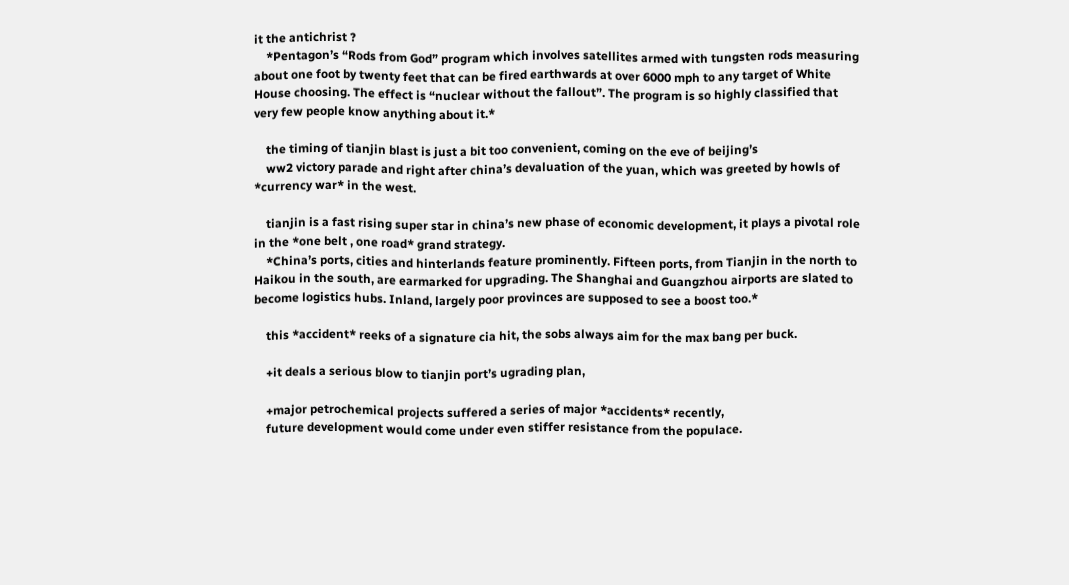it the antichrist ?
    *Pentagon’s “Rods from God” program which involves satellites armed with tungsten rods measuring about one foot by twenty feet that can be fired earthwards at over 6000 mph to any target of White House choosing. The effect is “nuclear without the fallout”. The program is so highly classified that very few people know anything about it.*

    the timing of tianjin blast is just a bit too convenient, coming on the eve of beijing’s
    ww2 victory parade and right after china’s devaluation of the yuan, which was greeted by howls of *currency war* in the west.

    tianjin is a fast rising super star in china’s new phase of economic development, it plays a pivotal role in the *one belt , one road* grand strategy.
    *China’s ports, cities and hinterlands feature prominently. Fifteen ports, from Tianjin in the north to Haikou in the south, are earmarked for upgrading. The Shanghai and Guangzhou airports are slated to become logistics hubs. Inland, largely poor provinces are supposed to see a boost too.*

    this *accident* reeks of a signature cia hit, the sobs always aim for the max bang per buck.

    +it deals a serious blow to tianjin port’s ugrading plan,

    +major petrochemical projects suffered a series of major *accidents* recently,
    future development would come under even stiffer resistance from the populace.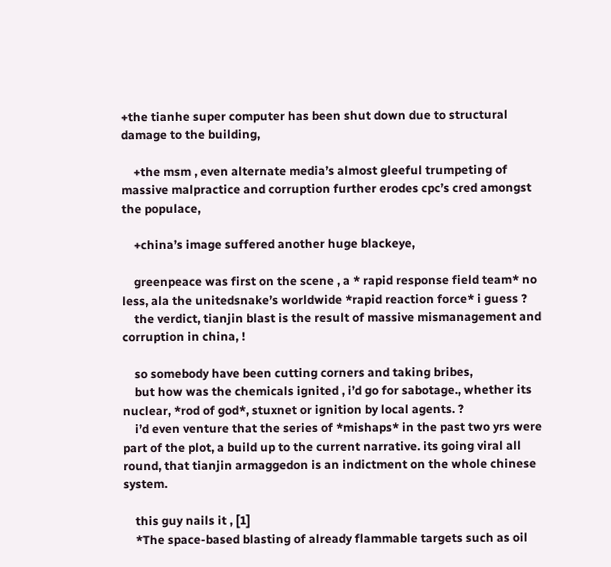+the tianhe super computer has been shut down due to structural damage to the building,

    +the msm , even alternate media’s almost gleeful trumpeting of massive malpractice and corruption further erodes cpc’s cred amongst the populace,

    +china’s image suffered another huge blackeye,

    greenpeace was first on the scene , a * rapid response field team* no less, ala the unitedsnake’s worldwide *rapid reaction force* i guess ?
    the verdict, tianjin blast is the result of massive mismanagement and corruption in china, !

    so somebody have been cutting corners and taking bribes,
    but how was the chemicals ignited , i’d go for sabotage., whether its nuclear, *rod of god*, stuxnet or ignition by local agents. ?
    i’d even venture that the series of *mishaps* in the past two yrs were part of the plot, a build up to the current narrative. its going viral all round, that tianjin armaggedon is an indictment on the whole chinese system.

    this guy nails it , [1]
    *The space-based blasting of already flammable targets such as oil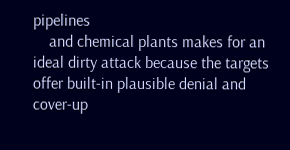pipelines
    and chemical plants makes for an ideal dirty attack because the targets offer built-in plausible denial and cover-up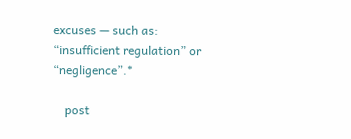excuses — such as: “insufficient regulation” or “negligence”.*

    post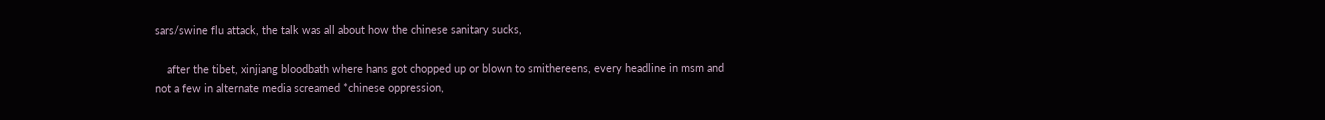sars/swine flu attack, the talk was all about how the chinese sanitary sucks,

    after the tibet, xinjiang bloodbath where hans got chopped up or blown to smithereens, every headline in msm and not a few in alternate media screamed *chinese oppression,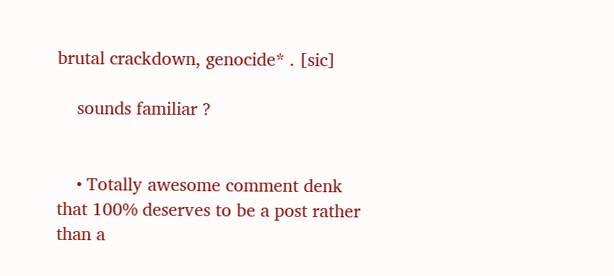brutal crackdown, genocide* . [sic]

    sounds familiar ?


    • Totally awesome comment denk that 100% deserves to be a post rather than a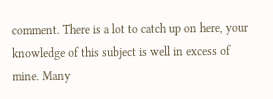comment. There is a lot to catch up on here, your knowledge of this subject is well in excess of mine. Many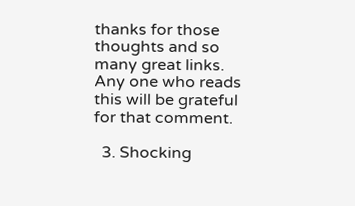thanks for those thoughts and so many great links. Any one who reads this will be grateful for that comment.

  3. Shocking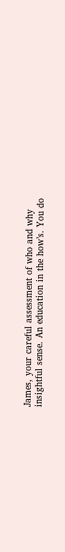James, your careful assessment of who and why insightful sense. An education in the how’s. You do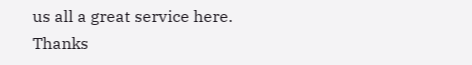us all a great service here. Thanks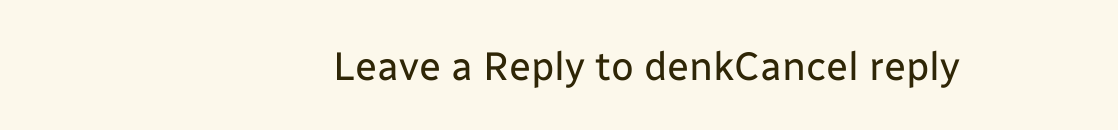Leave a Reply to denkCancel reply